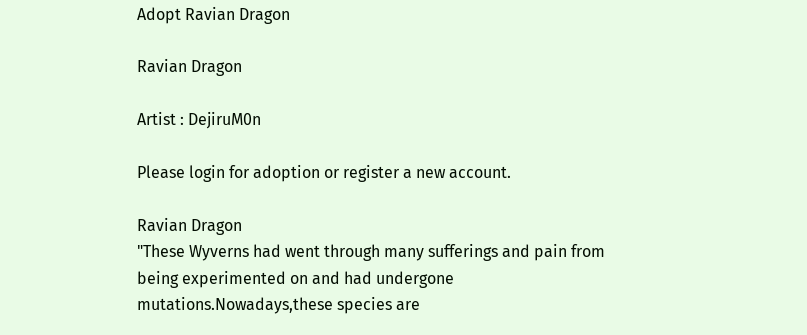Adopt Ravian Dragon

Ravian Dragon

Artist : DejiruM0n

Please login for adoption or register a new account.

Ravian Dragon
"These Wyverns had went through many sufferings and pain from being experimented on and had undergone mutations.Nowadays,these species are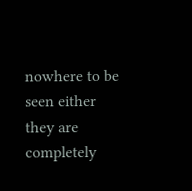nowhere to be seen either they are completely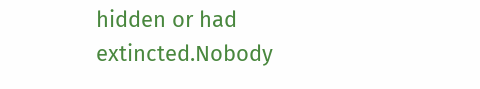hidden or had extincted.Nobody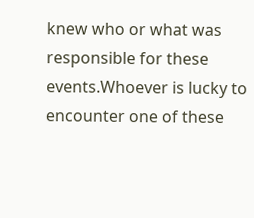knew who or what was responsible for these events.Whoever is lucky to encounter one of these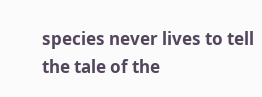species never lives to tell the tale of the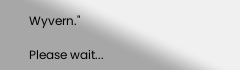Wyvern."

Please wait...